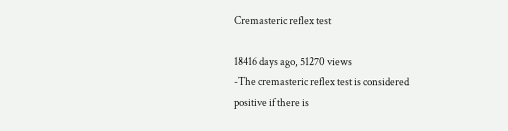Cremasteric reflex test

18416 days ago, 51270 views
-The cremasteric reflex test is considered positive if there is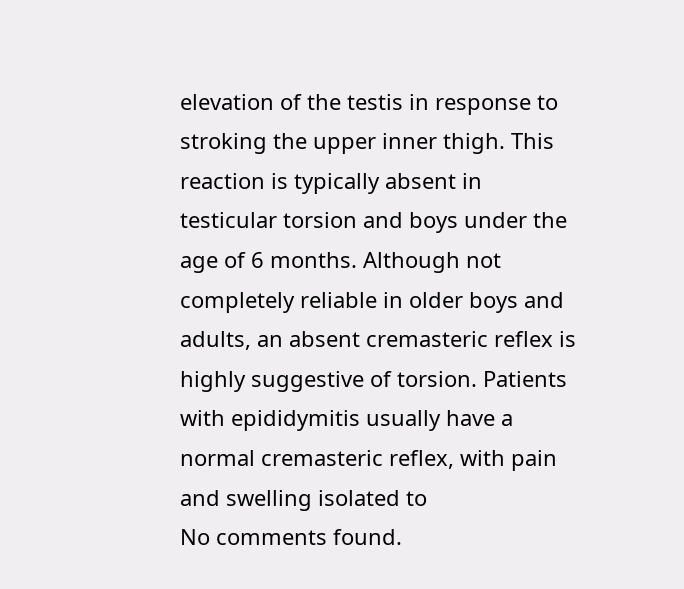elevation of the testis in response to stroking the upper inner thigh. This reaction is typically absent in testicular torsion and boys under the age of 6 months. Although not completely reliable in older boys and adults, an absent cremasteric reflex is highly suggestive of torsion. Patients with epididymitis usually have a normal cremasteric reflex, with pain and swelling isolated to
No comments found.